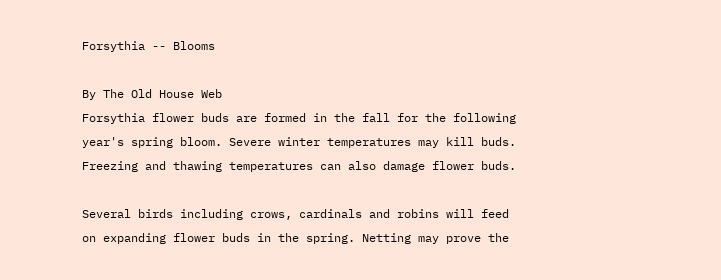Forsythia -- Blooms

By The Old House Web
Forsythia flower buds are formed in the fall for the following year's spring bloom. Severe winter temperatures may kill buds. Freezing and thawing temperatures can also damage flower buds.

Several birds including crows, cardinals and robins will feed on expanding flower buds in the spring. Netting may prove the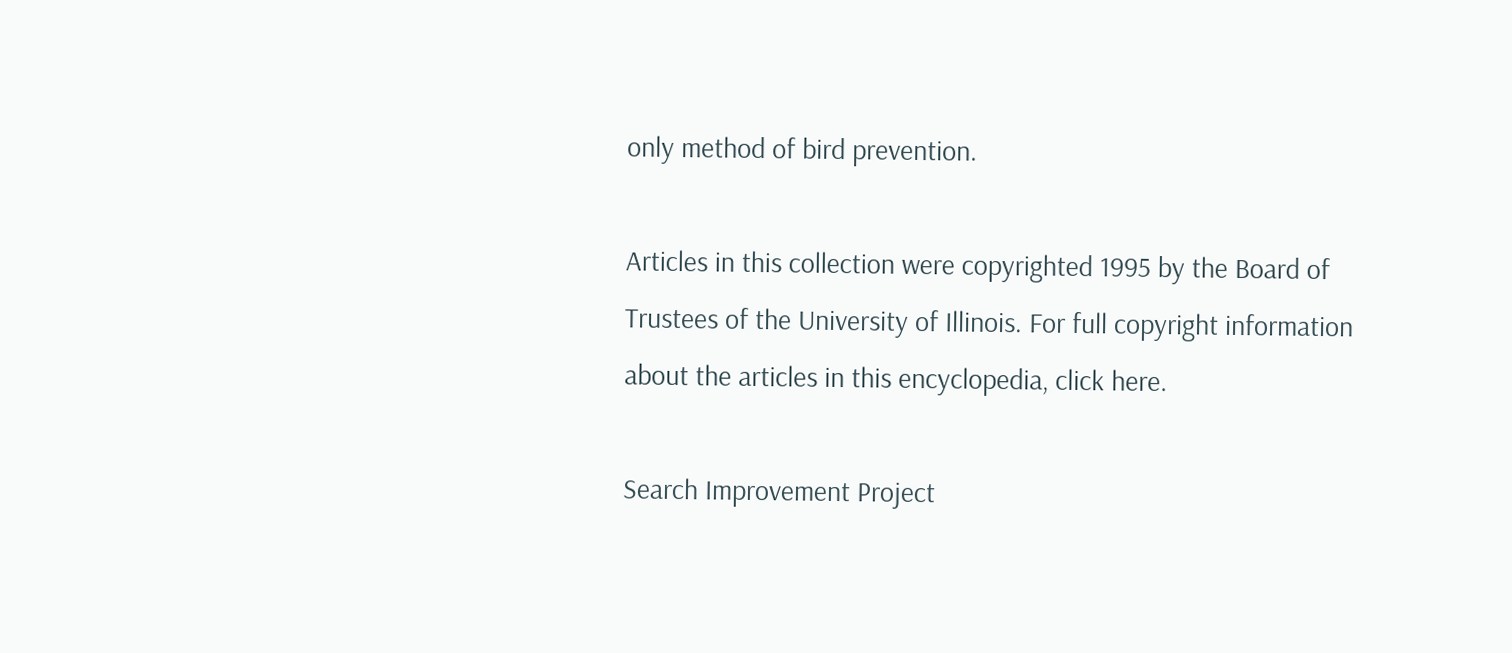only method of bird prevention.

Articles in this collection were copyrighted 1995 by the Board of Trustees of the University of Illinois. For full copyright information about the articles in this encyclopedia, click here.

Search Improvement Project